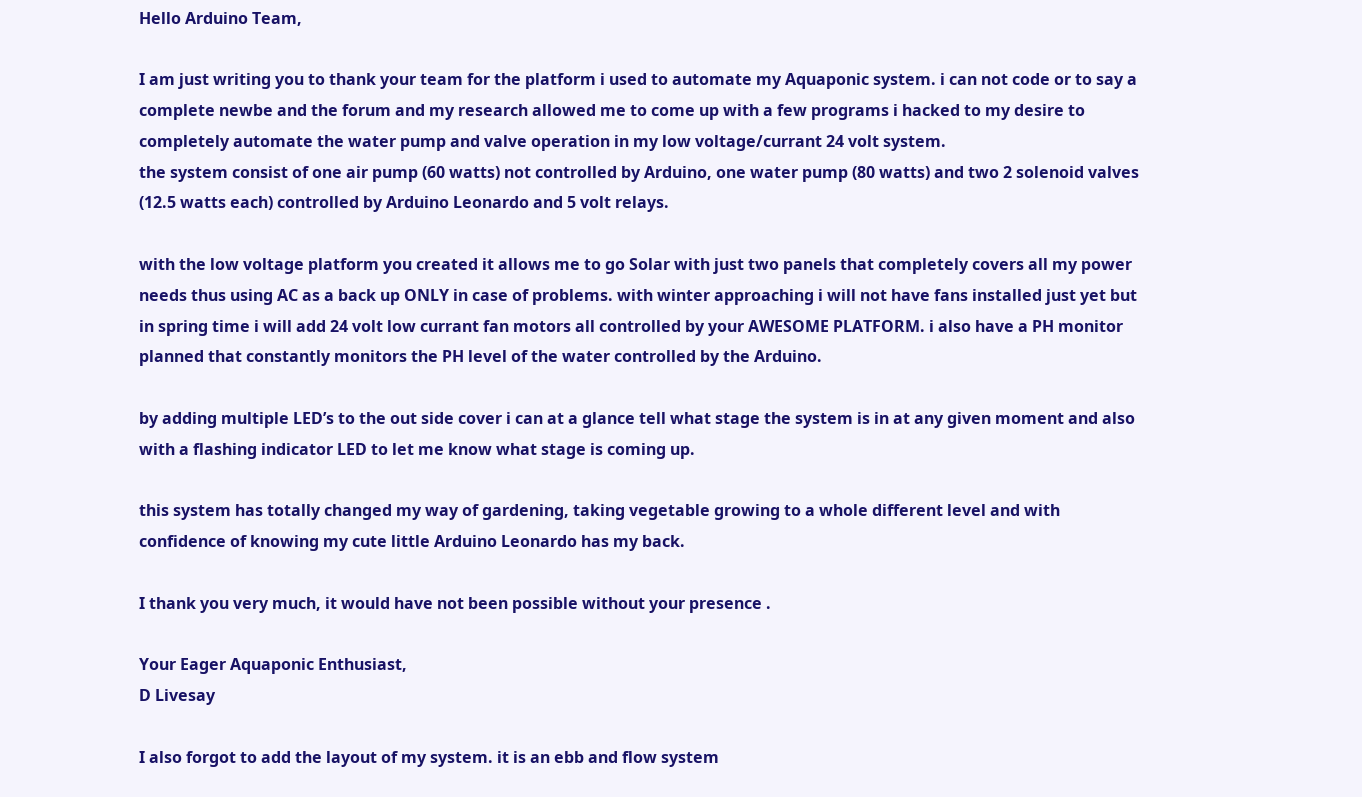Hello Arduino Team,

I am just writing you to thank your team for the platform i used to automate my Aquaponic system. i can not code or to say a complete newbe and the forum and my research allowed me to come up with a few programs i hacked to my desire to completely automate the water pump and valve operation in my low voltage/currant 24 volt system.
the system consist of one air pump (60 watts) not controlled by Arduino, one water pump (80 watts) and two 2 solenoid valves (12.5 watts each) controlled by Arduino Leonardo and 5 volt relays.

with the low voltage platform you created it allows me to go Solar with just two panels that completely covers all my power needs thus using AC as a back up ONLY in case of problems. with winter approaching i will not have fans installed just yet but in spring time i will add 24 volt low currant fan motors all controlled by your AWESOME PLATFORM. i also have a PH monitor planned that constantly monitors the PH level of the water controlled by the Arduino.

by adding multiple LED’s to the out side cover i can at a glance tell what stage the system is in at any given moment and also with a flashing indicator LED to let me know what stage is coming up.

this system has totally changed my way of gardening, taking vegetable growing to a whole different level and with confidence of knowing my cute little Arduino Leonardo has my back.

I thank you very much, it would have not been possible without your presence .

Your Eager Aquaponic Enthusiast,
D Livesay

I also forgot to add the layout of my system. it is an ebb and flow system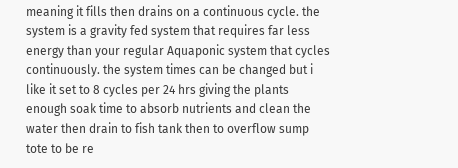meaning it fills then drains on a continuous cycle. the system is a gravity fed system that requires far less energy than your regular Aquaponic system that cycles continuously. the system times can be changed but i like it set to 8 cycles per 24 hrs giving the plants enough soak time to absorb nutrients and clean the water then drain to fish tank then to overflow sump tote to be re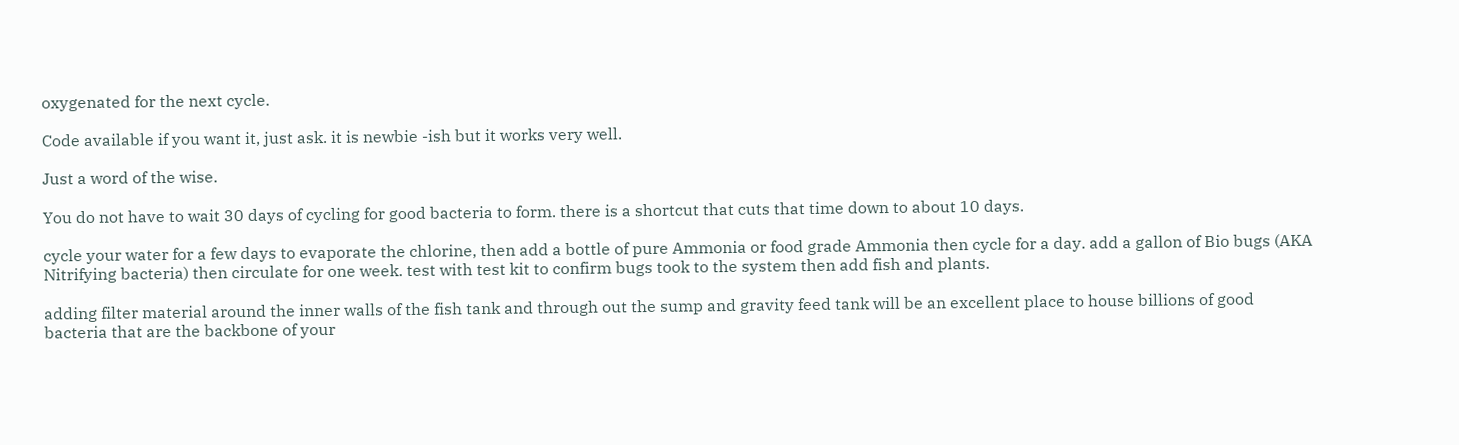oxygenated for the next cycle.

Code available if you want it, just ask. it is newbie -ish but it works very well.

Just a word of the wise.

You do not have to wait 30 days of cycling for good bacteria to form. there is a shortcut that cuts that time down to about 10 days.

cycle your water for a few days to evaporate the chlorine, then add a bottle of pure Ammonia or food grade Ammonia then cycle for a day. add a gallon of Bio bugs (AKA Nitrifying bacteria) then circulate for one week. test with test kit to confirm bugs took to the system then add fish and plants.

adding filter material around the inner walls of the fish tank and through out the sump and gravity feed tank will be an excellent place to house billions of good bacteria that are the backbone of your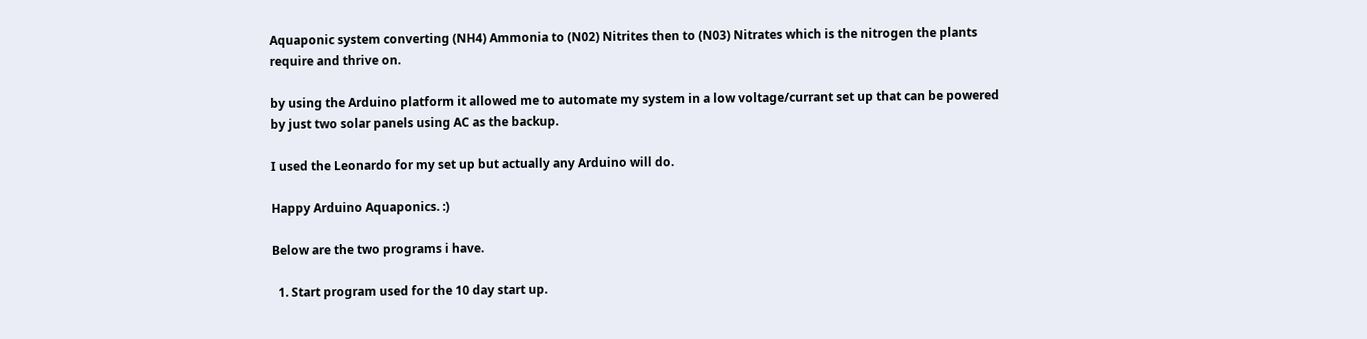Aquaponic system converting (NH4) Ammonia to (N02) Nitrites then to (N03) Nitrates which is the nitrogen the plants require and thrive on.

by using the Arduino platform it allowed me to automate my system in a low voltage/currant set up that can be powered by just two solar panels using AC as the backup.

I used the Leonardo for my set up but actually any Arduino will do.

Happy Arduino Aquaponics. :)

Below are the two programs i have.

  1. Start program used for the 10 day start up.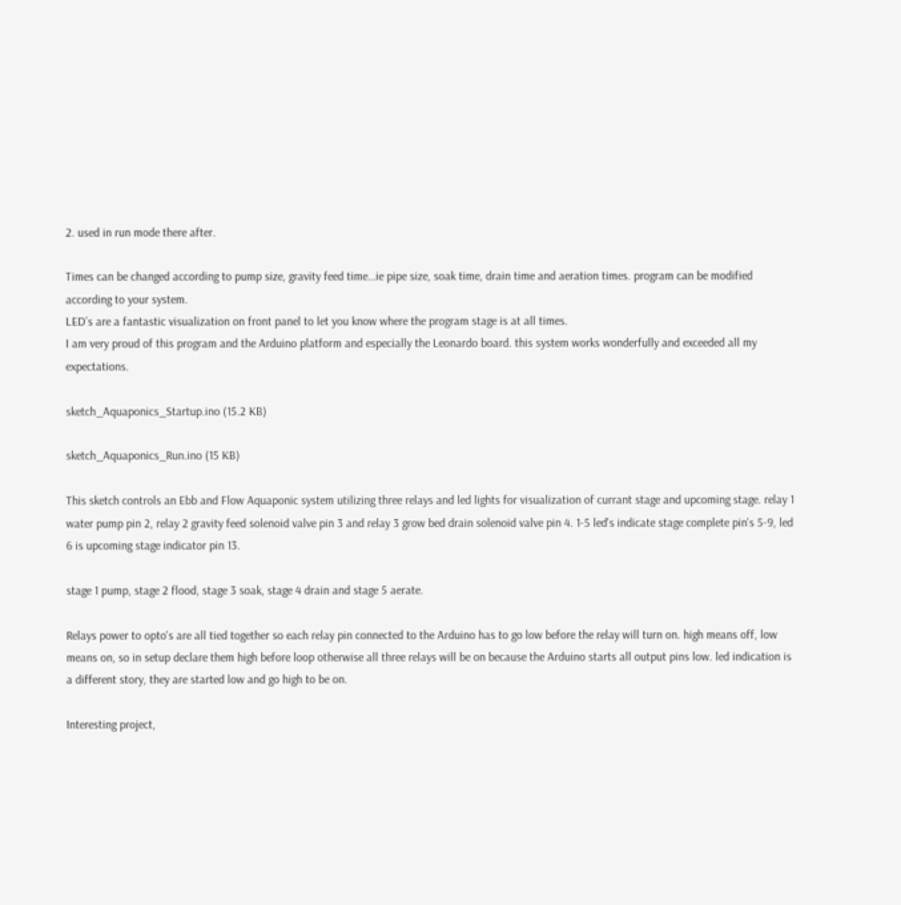2. used in run mode there after.

Times can be changed according to pump size, gravity feed time…ie pipe size, soak time, drain time and aeration times. program can be modified according to your system.
LED’s are a fantastic visualization on front panel to let you know where the program stage is at all times.
I am very proud of this program and the Arduino platform and especially the Leonardo board. this system works wonderfully and exceeded all my expectations.

sketch_Aquaponics_Startup.ino (15.2 KB)

sketch_Aquaponics_Run.ino (15 KB)

This sketch controls an Ebb and Flow Aquaponic system utilizing three relays and led lights for visualization of currant stage and upcoming stage. relay 1 water pump pin 2, relay 2 gravity feed solenoid valve pin 3 and relay 3 grow bed drain solenoid valve pin 4. 1-5 led's indicate stage complete pin's 5-9, led 6 is upcoming stage indicator pin 13.

stage 1 pump, stage 2 flood, stage 3 soak, stage 4 drain and stage 5 aerate.

Relays power to opto's are all tied together so each relay pin connected to the Arduino has to go low before the relay will turn on. high means off, low means on, so in setup declare them high before loop otherwise all three relays will be on because the Arduino starts all output pins low. led indication is a different story, they are started low and go high to be on.

Interesting project,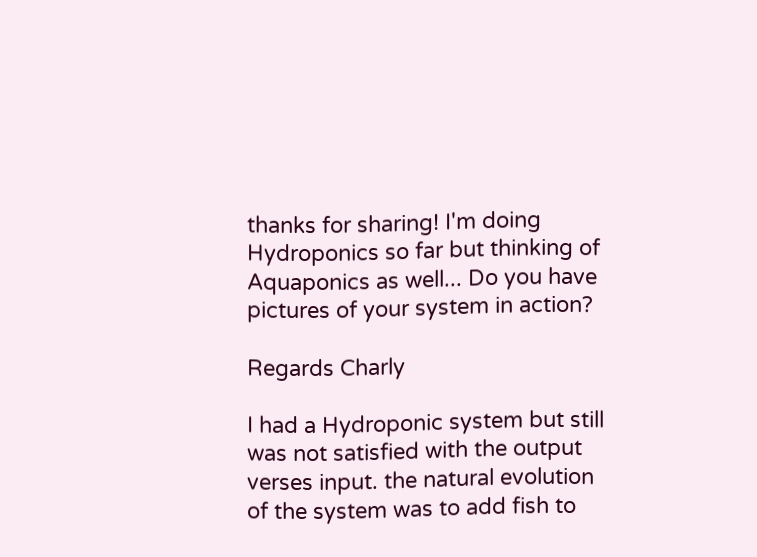thanks for sharing! I'm doing Hydroponics so far but thinking of Aquaponics as well... Do you have pictures of your system in action?

Regards Charly

I had a Hydroponic system but still was not satisfied with the output verses input. the natural evolution of the system was to add fish to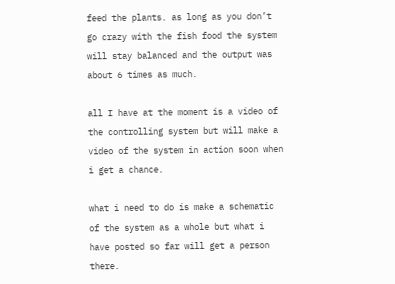feed the plants. as long as you don’t go crazy with the fish food the system will stay balanced and the output was about 6 times as much.

all I have at the moment is a video of the controlling system but will make a video of the system in action soon when i get a chance.

what i need to do is make a schematic of the system as a whole but what i have posted so far will get a person there.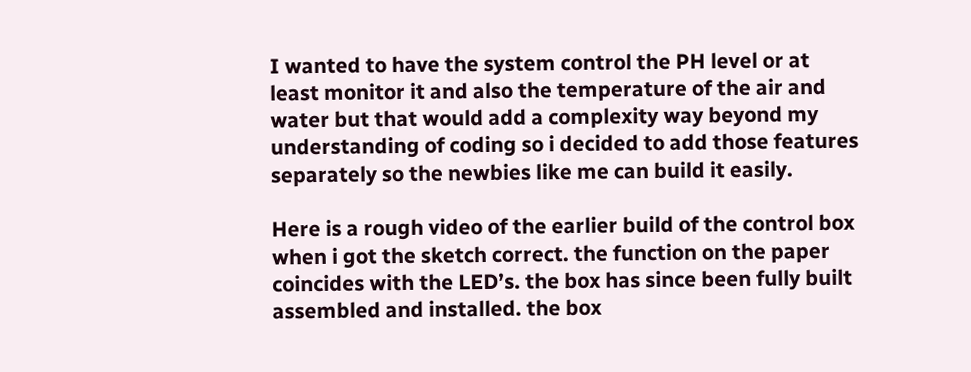I wanted to have the system control the PH level or at least monitor it and also the temperature of the air and water but that would add a complexity way beyond my understanding of coding so i decided to add those features separately so the newbies like me can build it easily.

Here is a rough video of the earlier build of the control box when i got the sketch correct. the function on the paper coincides with the LED’s. the box has since been fully built assembled and installed. the box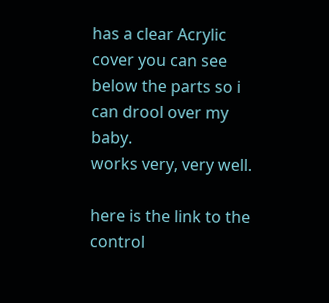has a clear Acrylic cover you can see below the parts so i can drool over my baby.
works very, very well.

here is the link to the control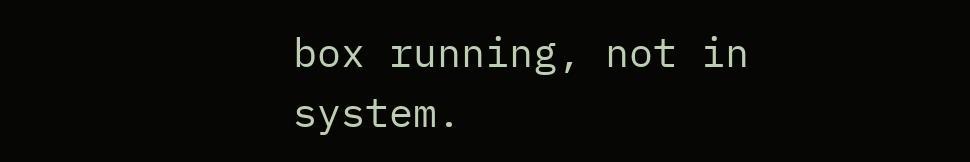box running, not in system.